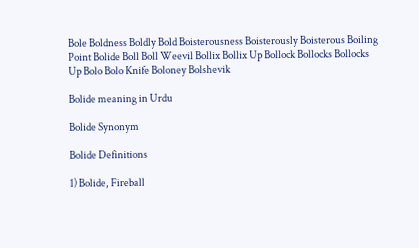Bole Boldness Boldly Bold Boisterousness Boisterously Boisterous Boiling Point Bolide Boll Boll Weevil Bollix Bollix Up Bollock Bollocks Bollocks Up Bolo Bolo Knife Boloney Bolshevik

Bolide meaning in Urdu

Bolide Synonym

Bolide Definitions

1) Bolide, Fireball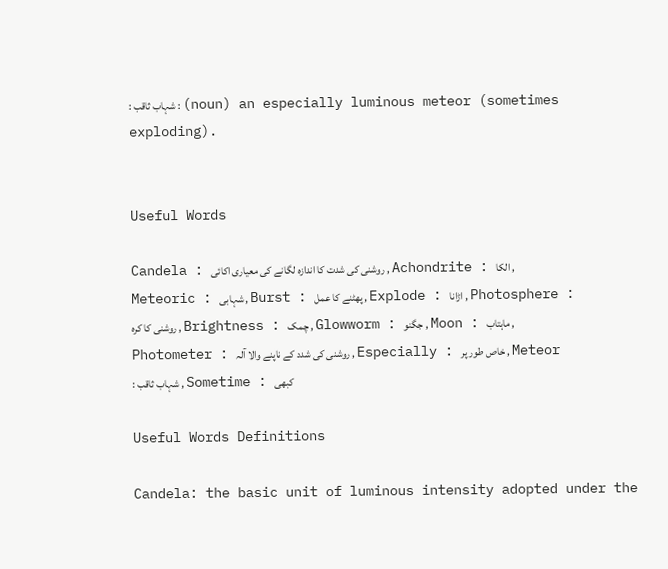: شہاب ثاقب : (noun) an especially luminous meteor (sometimes exploding).


Useful Words

Candela : روشنی کی شدت کا اندازہ لگانے کی معیاری اکائی , Achondrite : الکا , Meteoric : شہابی , Burst : پھٹنے کا عمل , Explode : اڑانا , Photosphere : روشنی کا کرہ , Brightness : چمک , Glowworm : جگنو , Moon : ماہتاب , Photometer : روشنی کی شدد کے ناپنے والا آلہ , Especially : خاص طور پر , Meteor : شہاب ثاقب , Sometime : کبھی

Useful Words Definitions

Candela: the basic unit of luminous intensity adopted under the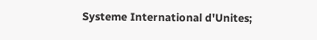Systeme International d'Unites;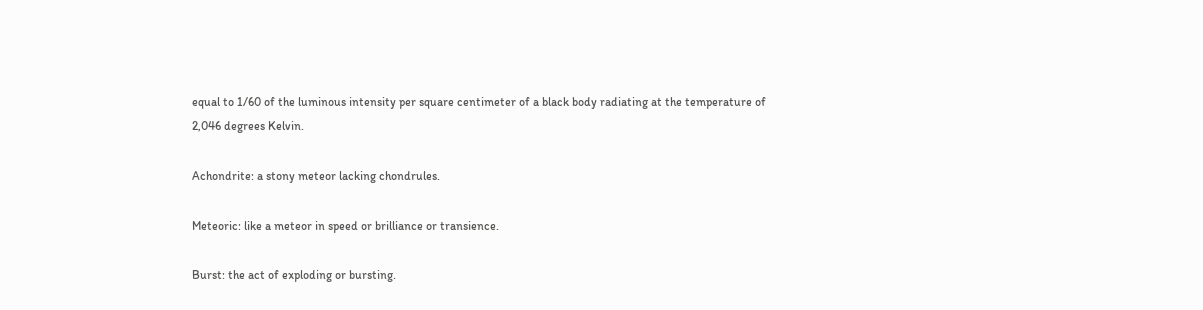equal to 1/60 of the luminous intensity per square centimeter of a black body radiating at the temperature of 2,046 degrees Kelvin.

Achondrite: a stony meteor lacking chondrules.

Meteoric: like a meteor in speed or brilliance or transience.

Burst: the act of exploding or bursting.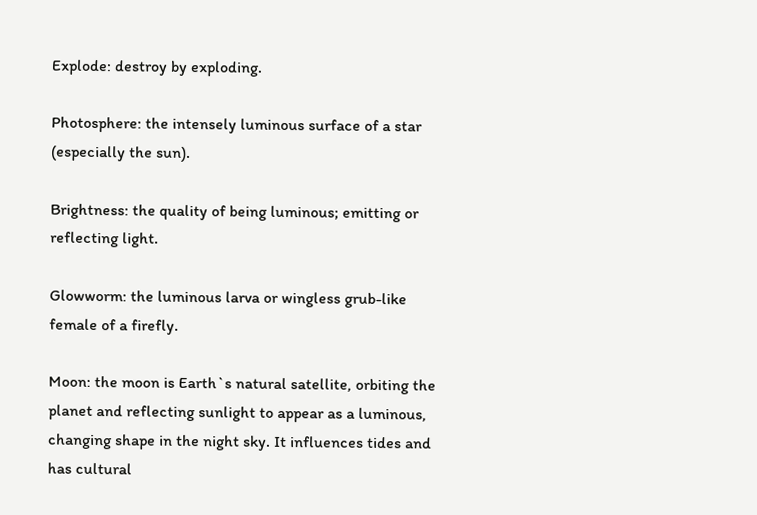Explode: destroy by exploding.

Photosphere: the intensely luminous surface of a star (especially the sun).

Brightness: the quality of being luminous; emitting or reflecting light.

Glowworm: the luminous larva or wingless grub-like female of a firefly.

Moon: the moon is Earth`s natural satellite, orbiting the planet and reflecting sunlight to appear as a luminous, changing shape in the night sky. It influences tides and has cultural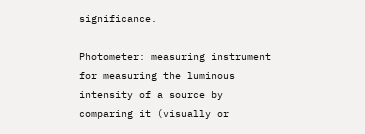significance.

Photometer: measuring instrument for measuring the luminous intensity of a source by comparing it (visually or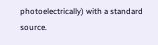photoelectrically) with a standard source.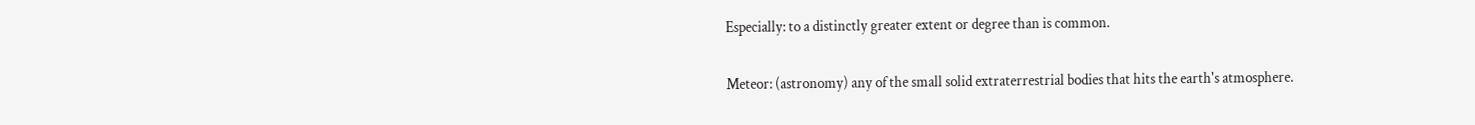Especially: to a distinctly greater extent or degree than is common.

Meteor: (astronomy) any of the small solid extraterrestrial bodies that hits the earth's atmosphere.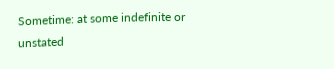Sometime: at some indefinite or unstated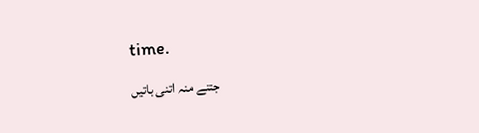time.

جتنے منہ اتنی باتیں